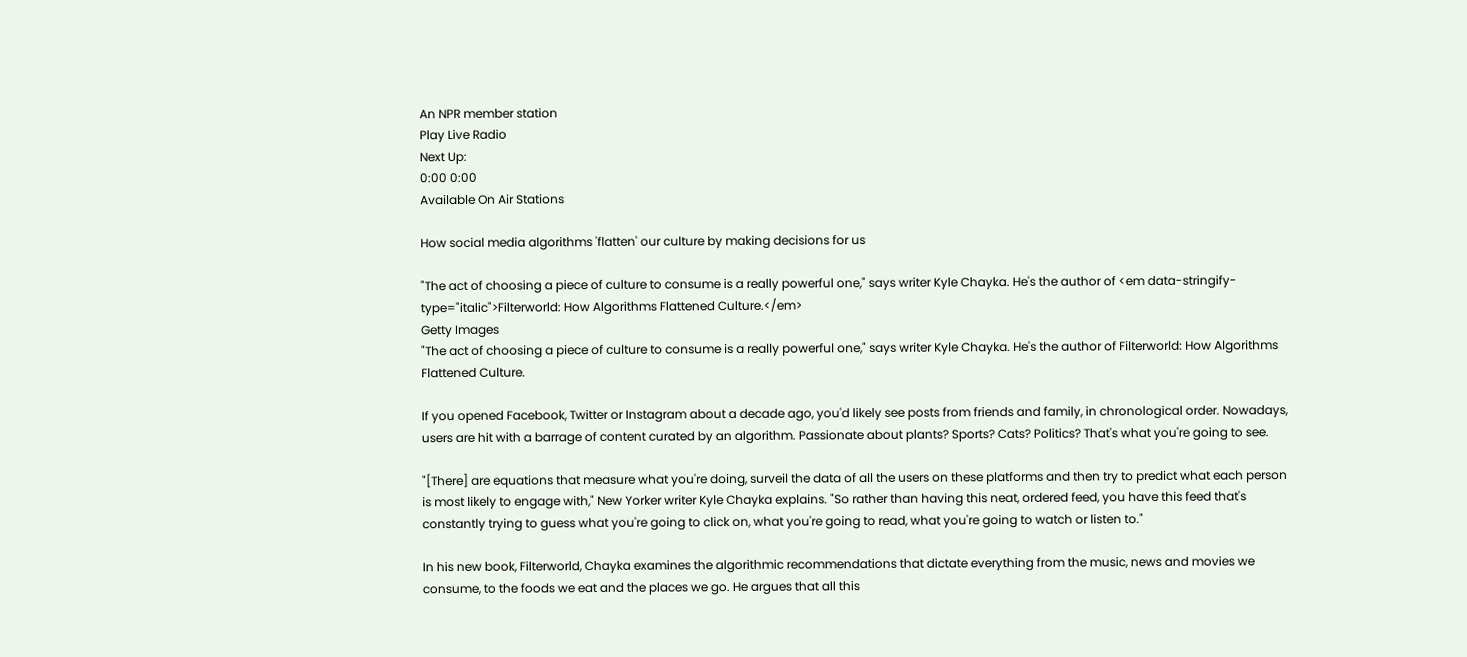An NPR member station
Play Live Radio
Next Up:
0:00 0:00
Available On Air Stations

How social media algorithms 'flatten' our culture by making decisions for us

"The act of choosing a piece of culture to consume is a really powerful one," says writer Kyle Chayka. He's the author of <em data-stringify-type="italic">Filterworld: How Algorithms Flattened Culture.</em>
Getty Images
"The act of choosing a piece of culture to consume is a really powerful one," says writer Kyle Chayka. He's the author of Filterworld: How Algorithms Flattened Culture.

If you opened Facebook, Twitter or Instagram about a decade ago, you'd likely see posts from friends and family, in chronological order. Nowadays, users are hit with a barrage of content curated by an algorithm. Passionate about plants? Sports? Cats? Politics? That's what you're going to see.

"[There] are equations that measure what you're doing, surveil the data of all the users on these platforms and then try to predict what each person is most likely to engage with," New Yorker writer Kyle Chayka explains. "So rather than having this neat, ordered feed, you have this feed that's constantly trying to guess what you're going to click on, what you're going to read, what you're going to watch or listen to."

In his new book, Filterworld, Chayka examines the algorithmic recommendations that dictate everything from the music, news and movies we consume, to the foods we eat and the places we go. He argues that all this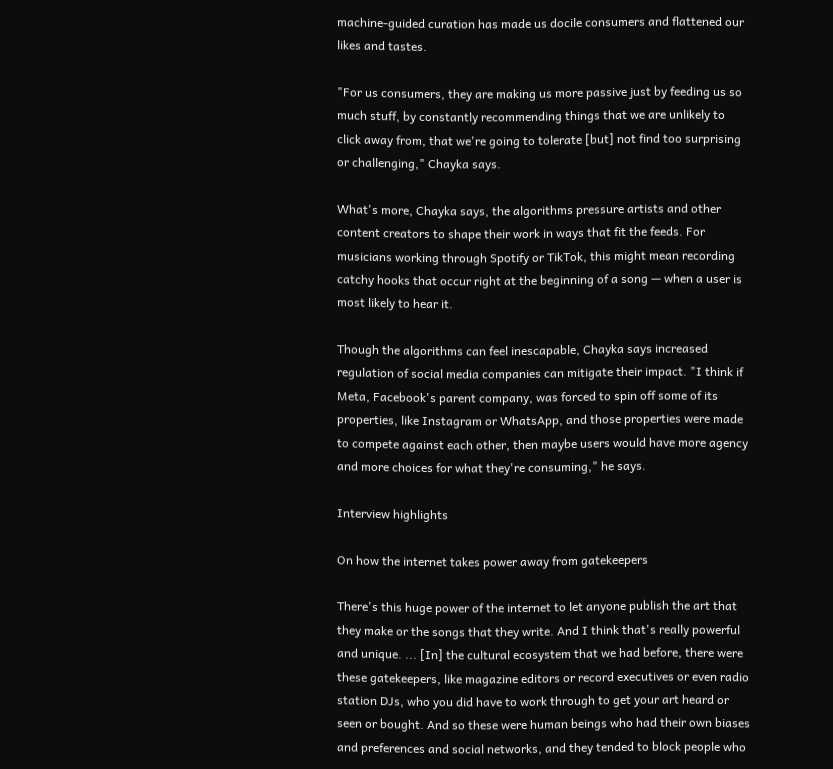machine-guided curation has made us docile consumers and flattened our likes and tastes.

"For us consumers, they are making us more passive just by feeding us so much stuff, by constantly recommending things that we are unlikely to click away from, that we're going to tolerate [but] not find too surprising or challenging," Chayka says.

What's more, Chayka says, the algorithms pressure artists and other content creators to shape their work in ways that fit the feeds. For musicians working through Spotify or TikTok, this might mean recording catchy hooks that occur right at the beginning of a song — when a user is most likely to hear it.

Though the algorithms can feel inescapable, Chayka says increased regulation of social media companies can mitigate their impact. "I think if Meta, Facebook's parent company, was forced to spin off some of its properties, like Instagram or WhatsApp, and those properties were made to compete against each other, then maybe users would have more agency and more choices for what they're consuming," he says.

Interview highlights

On how the internet takes power away from gatekeepers

There's this huge power of the internet to let anyone publish the art that they make or the songs that they write. And I think that's really powerful and unique. ... [In] the cultural ecosystem that we had before, there were these gatekeepers, like magazine editors or record executives or even radio station DJs, who you did have to work through to get your art heard or seen or bought. And so these were human beings who had their own biases and preferences and social networks, and they tended to block people who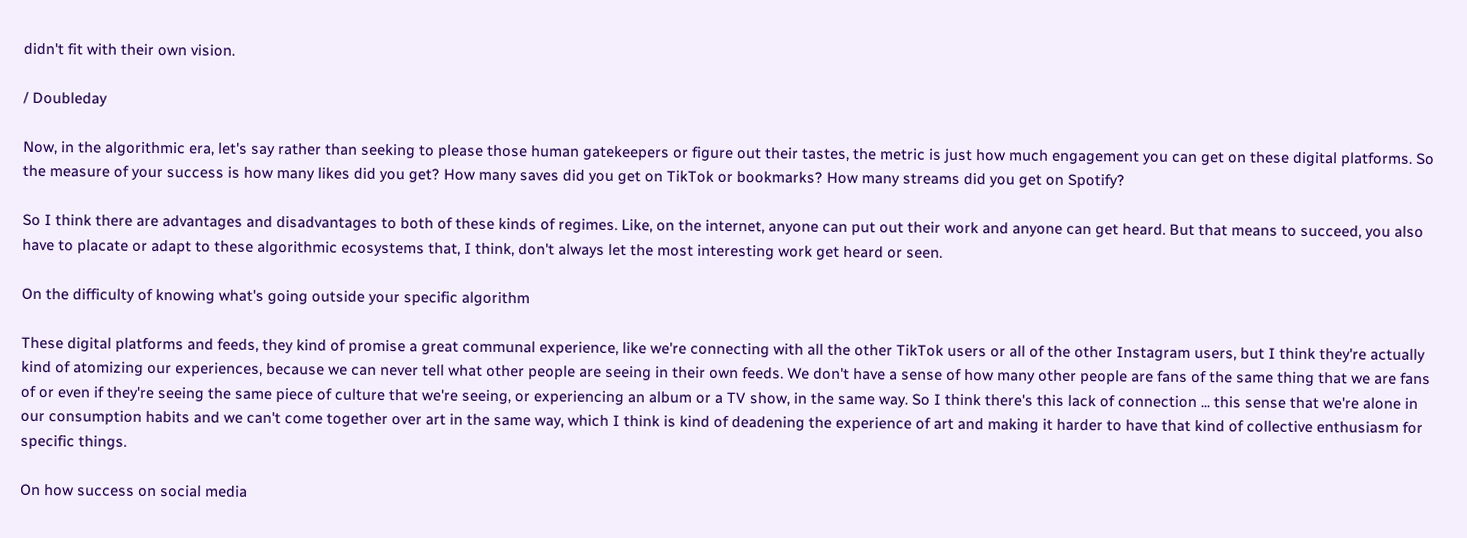didn't fit with their own vision.

/ Doubleday

Now, in the algorithmic era, let's say rather than seeking to please those human gatekeepers or figure out their tastes, the metric is just how much engagement you can get on these digital platforms. So the measure of your success is how many likes did you get? How many saves did you get on TikTok or bookmarks? How many streams did you get on Spotify?

So I think there are advantages and disadvantages to both of these kinds of regimes. Like, on the internet, anyone can put out their work and anyone can get heard. But that means to succeed, you also have to placate or adapt to these algorithmic ecosystems that, I think, don't always let the most interesting work get heard or seen.

On the difficulty of knowing what's going outside your specific algorithm

These digital platforms and feeds, they kind of promise a great communal experience, like we're connecting with all the other TikTok users or all of the other Instagram users, but I think they're actually kind of atomizing our experiences, because we can never tell what other people are seeing in their own feeds. We don't have a sense of how many other people are fans of the same thing that we are fans of or even if they're seeing the same piece of culture that we're seeing, or experiencing an album or a TV show, in the same way. So I think there's this lack of connection ... this sense that we're alone in our consumption habits and we can't come together over art in the same way, which I think is kind of deadening the experience of art and making it harder to have that kind of collective enthusiasm for specific things.

On how success on social media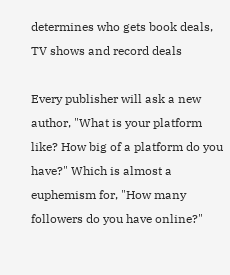determines who gets book deals, TV shows and record deals

Every publisher will ask a new author, "What is your platform like? How big of a platform do you have?" Which is almost a euphemism for, "How many followers do you have online?"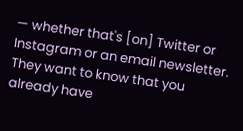— whether that's [on] Twitter or Instagram or an email newsletter. They want to know that you already have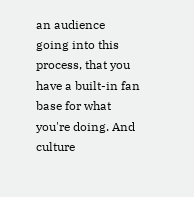an audience going into this process, that you have a built-in fan base for what you're doing. And culture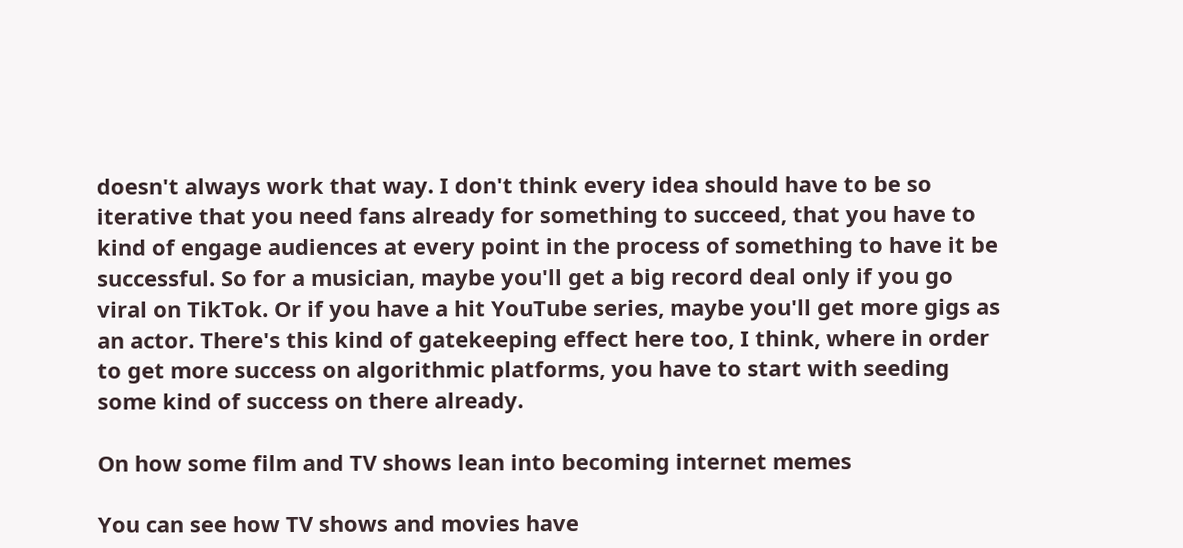doesn't always work that way. I don't think every idea should have to be so iterative that you need fans already for something to succeed, that you have to kind of engage audiences at every point in the process of something to have it be successful. So for a musician, maybe you'll get a big record deal only if you go viral on TikTok. Or if you have a hit YouTube series, maybe you'll get more gigs as an actor. There's this kind of gatekeeping effect here too, I think, where in order to get more success on algorithmic platforms, you have to start with seeding some kind of success on there already.

On how some film and TV shows lean into becoming internet memes

You can see how TV shows and movies have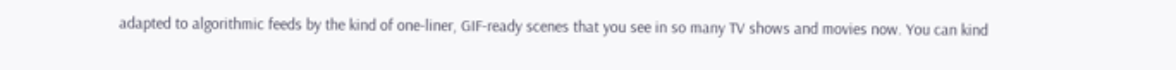adapted to algorithmic feeds by the kind of one-liner, GIF-ready scenes that you see in so many TV shows and movies now. You can kind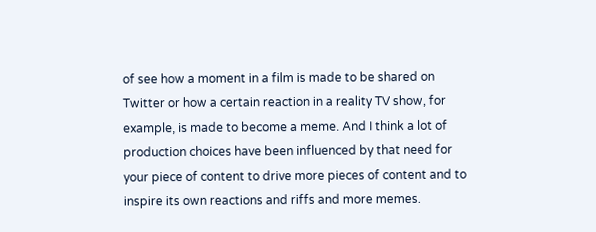of see how a moment in a film is made to be shared on Twitter or how a certain reaction in a reality TV show, for example, is made to become a meme. And I think a lot of production choices have been influenced by that need for your piece of content to drive more pieces of content and to inspire its own reactions and riffs and more memes.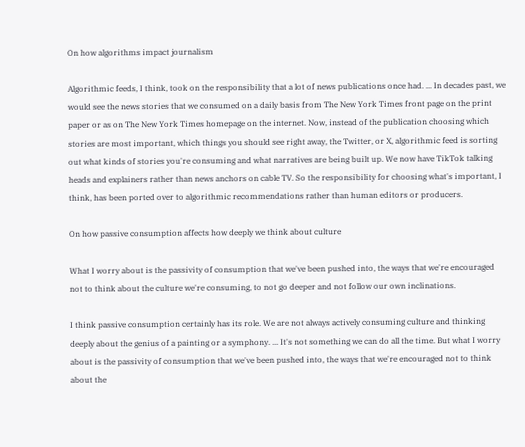On how algorithms impact journalism

Algorithmic feeds, I think, took on the responsibility that a lot of news publications once had. ... In decades past, we would see the news stories that we consumed on a daily basis from The New York Times front page on the print paper or as on The New York Times homepage on the internet. Now, instead of the publication choosing which stories are most important, which things you should see right away, the Twitter, or X, algorithmic feed is sorting out what kinds of stories you're consuming and what narratives are being built up. We now have TikTok talking heads and explainers rather than news anchors on cable TV. So the responsibility for choosing what's important, I think, has been ported over to algorithmic recommendations rather than human editors or producers.

On how passive consumption affects how deeply we think about culture

What I worry about is the passivity of consumption that we've been pushed into, the ways that we're encouraged not to think about the culture we're consuming, to not go deeper and not follow our own inclinations.

I think passive consumption certainly has its role. We are not always actively consuming culture and thinking deeply about the genius of a painting or a symphony. ... It's not something we can do all the time. But what I worry about is the passivity of consumption that we've been pushed into, the ways that we're encouraged not to think about the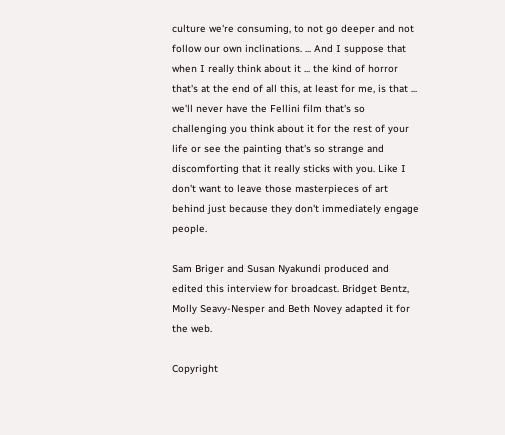culture we're consuming, to not go deeper and not follow our own inclinations. ... And I suppose that when I really think about it ... the kind of horror that's at the end of all this, at least for me, is that ... we'll never have the Fellini film that's so challenging you think about it for the rest of your life or see the painting that's so strange and discomforting that it really sticks with you. Like I don't want to leave those masterpieces of art behind just because they don't immediately engage people.

Sam Briger and Susan Nyakundi produced and edited this interview for broadcast. Bridget Bentz, Molly Seavy-Nesper and Beth Novey adapted it for the web.

Copyright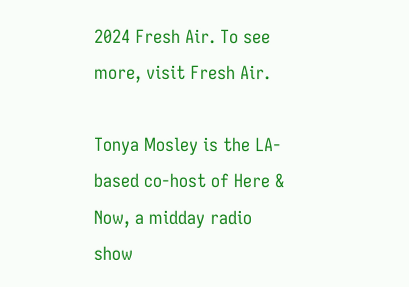2024 Fresh Air. To see more, visit Fresh Air.

Tonya Mosley is the LA-based co-host of Here & Now, a midday radio show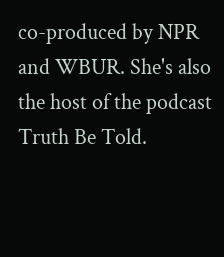co-produced by NPR and WBUR. She's also the host of the podcast Truth Be Told.